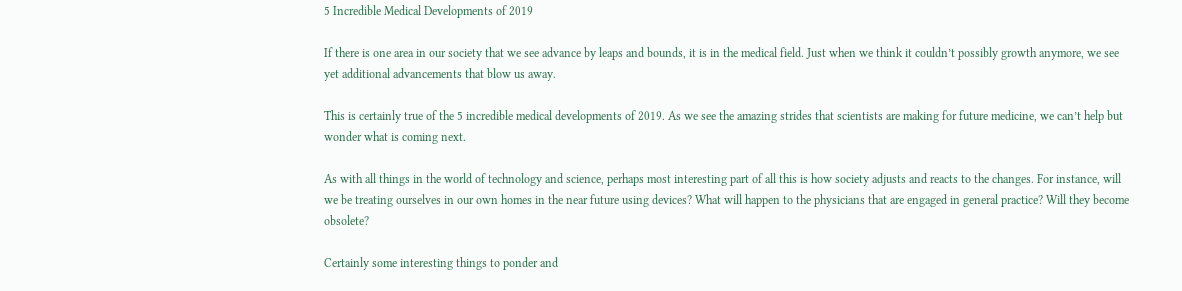5 Incredible Medical Developments of 2019

If there is one area in our society that we see advance by leaps and bounds, it is in the medical field. Just when we think it couldn’t possibly growth anymore, we see yet additional advancements that blow us away.

This is certainly true of the 5 incredible medical developments of 2019. As we see the amazing strides that scientists are making for future medicine, we can’t help but wonder what is coming next.

As with all things in the world of technology and science, perhaps most interesting part of all this is how society adjusts and reacts to the changes. For instance, will we be treating ourselves in our own homes in the near future using devices? What will happen to the physicians that are engaged in general practice? Will they become obsolete?

Certainly some interesting things to ponder and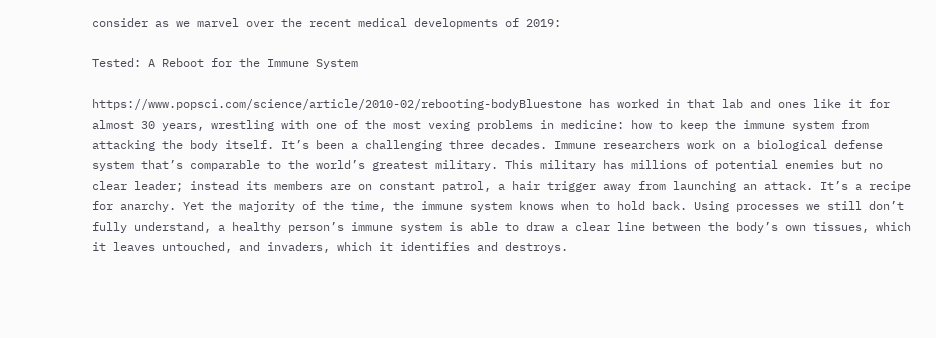consider as we marvel over the recent medical developments of 2019:

Tested: A Reboot for the Immune System

https://www.popsci.com/science/article/2010-02/rebooting-bodyBluestone has worked in that lab and ones like it for almost 30 years, wrestling with one of the most vexing problems in medicine: how to keep the immune system from attacking the body itself. It’s been a challenging three decades. Immune researchers work on a biological defense system that’s comparable to the world’s greatest military. This military has millions of potential enemies but no clear leader; instead its members are on constant patrol, a hair trigger away from launching an attack. It’s a recipe for anarchy. Yet the majority of the time, the immune system knows when to hold back. Using processes we still don’t fully understand, a healthy person’s immune system is able to draw a clear line between the body’s own tissues, which it leaves untouched, and invaders, which it identifies and destroys.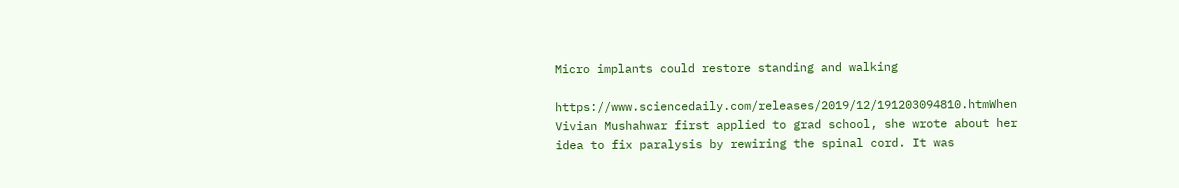Micro implants could restore standing and walking

https://www.sciencedaily.com/releases/2019/12/191203094810.htmWhen Vivian Mushahwar first applied to grad school, she wrote about her idea to fix paralysis by rewiring the spinal cord. It was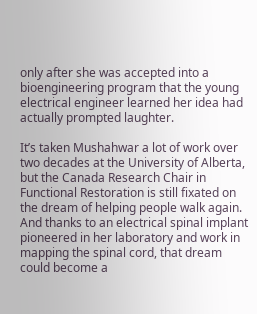only after she was accepted into a bioengineering program that the young electrical engineer learned her idea had actually prompted laughter.

It’s taken Mushahwar a lot of work over two decades at the University of Alberta, but the Canada Research Chair in Functional Restoration is still fixated on the dream of helping people walk again. And thanks to an electrical spinal implant pioneered in her laboratory and work in mapping the spinal cord, that dream could become a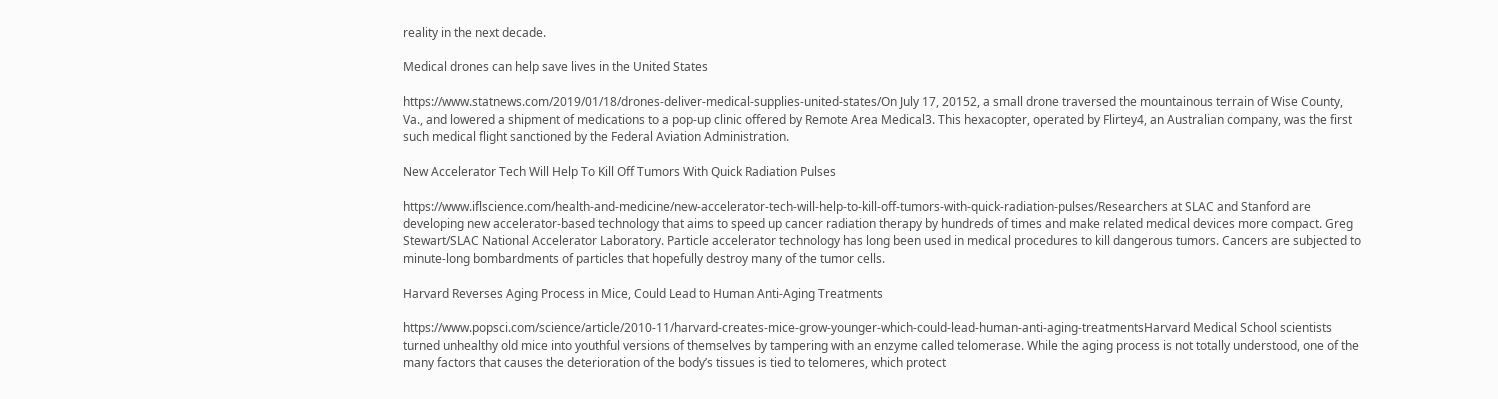reality in the next decade.

Medical drones can help save lives in the United States

https://www.statnews.com/2019/01/18/drones-deliver-medical-supplies-united-states/On July 17, 20152, a small drone traversed the mountainous terrain of Wise County, Va., and lowered a shipment of medications to a pop-up clinic offered by Remote Area Medical3. This hexacopter, operated by Flirtey4, an Australian company, was the first such medical flight sanctioned by the Federal Aviation Administration.

New Accelerator Tech Will Help To Kill Off Tumors With Quick Radiation Pulses

https://www.iflscience.com/health-and-medicine/new-accelerator-tech-will-help-to-kill-off-tumors-with-quick-radiation-pulses/Researchers at SLAC and Stanford are developing new accelerator-based technology that aims to speed up cancer radiation therapy by hundreds of times and make related medical devices more compact. Greg Stewart/SLAC National Accelerator Laboratory. Particle accelerator technology has long been used in medical procedures to kill dangerous tumors. Cancers are subjected to minute-long bombardments of particles that hopefully destroy many of the tumor cells.

Harvard Reverses Aging Process in Mice, Could Lead to Human Anti-Aging Treatments

https://www.popsci.com/science/article/2010-11/harvard-creates-mice-grow-younger-which-could-lead-human-anti-aging-treatmentsHarvard Medical School scientists turned unhealthy old mice into youthful versions of themselves by tampering with an enzyme called telomerase. While the aging process is not totally understood, one of the many factors that causes the deterioration of the body’s tissues is tied to telomeres, which protect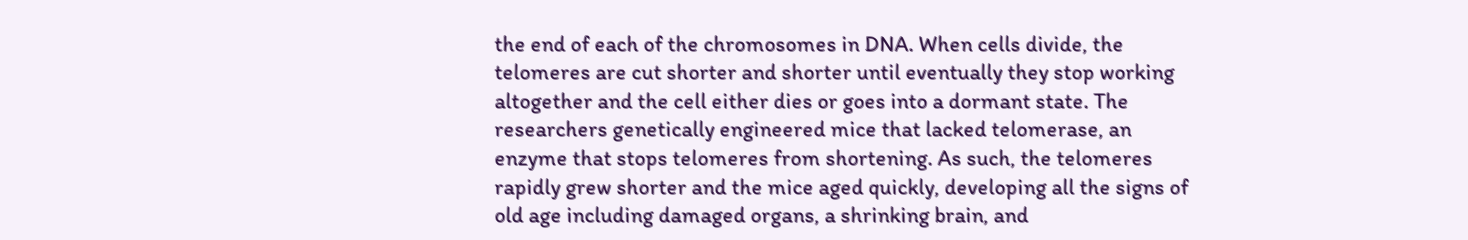the end of each of the chromosomes in DNA. When cells divide, the telomeres are cut shorter and shorter until eventually they stop working altogether and the cell either dies or goes into a dormant state. The researchers genetically engineered mice that lacked telomerase, an enzyme that stops telomeres from shortening. As such, the telomeres rapidly grew shorter and the mice aged quickly, developing all the signs of old age including damaged organs, a shrinking brain, and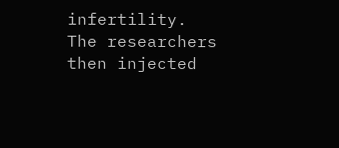infertility. The researchers then injected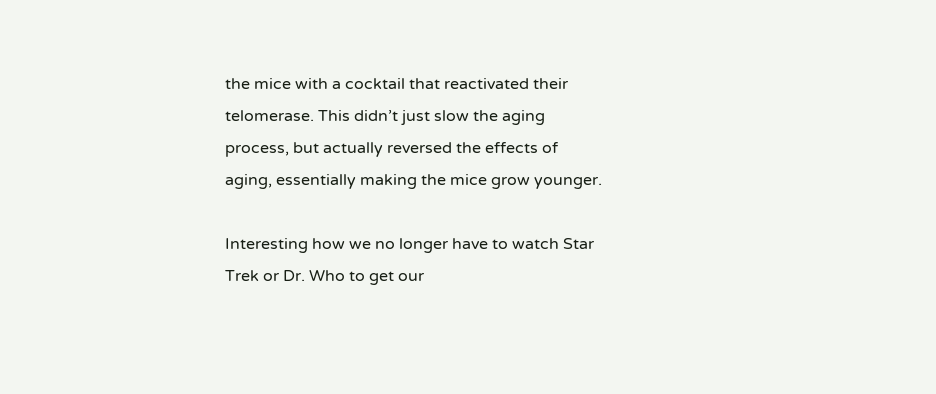the mice with a cocktail that reactivated their telomerase. This didn’t just slow the aging process, but actually reversed the effects of aging, essentially making the mice grow younger.

Interesting how we no longer have to watch Star Trek or Dr. Who to get our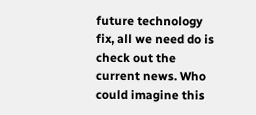future technology fix, all we need do is check out the current news. Who could imagine this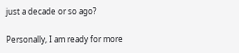just a decade or so ago?

Personally, I am ready for more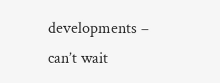developments – can’t wait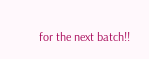for the next batch!!